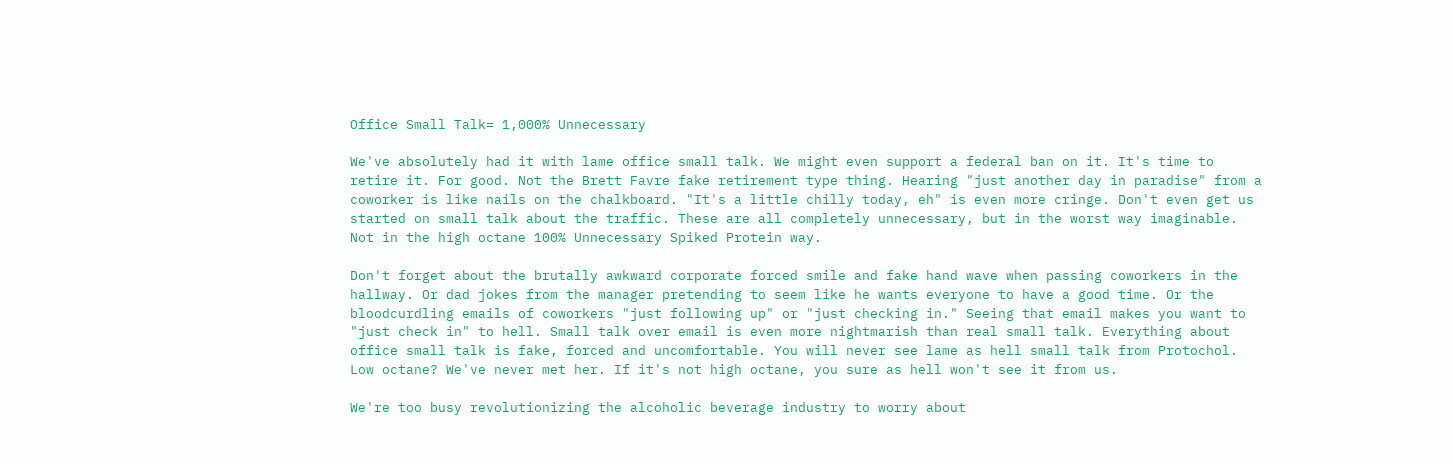Office Small Talk= 1,000% Unnecessary

We've absolutely had it with lame office small talk. We might even support a federal ban on it. It's time to retire it. For good. Not the Brett Favre fake retirement type thing. Hearing "just another day in paradise" from a coworker is like nails on the chalkboard. "It's a little chilly today, eh" is even more cringe. Don't even get us started on small talk about the traffic. These are all completely unnecessary, but in the worst way imaginable. Not in the high octane 100% Unnecessary Spiked Protein way.

Don't forget about the brutally awkward corporate forced smile and fake hand wave when passing coworkers in the hallway. Or dad jokes from the manager pretending to seem like he wants everyone to have a good time. Or the bloodcurdling emails of coworkers "just following up" or "just checking in." Seeing that email makes you want to "just check in" to hell. Small talk over email is even more nightmarish than real small talk. Everything about office small talk is fake, forced and uncomfortable. You will never see lame as hell small talk from Protochol. Low octane? We've never met her. If it's not high octane, you sure as hell won't see it from us.

We're too busy revolutionizing the alcoholic beverage industry to worry about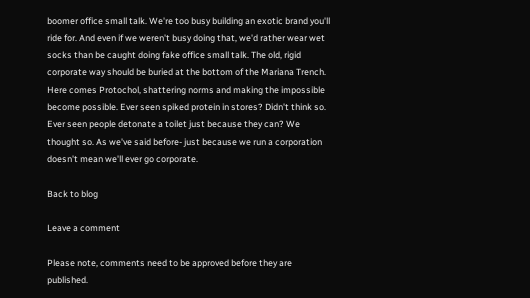boomer office small talk. We're too busy building an exotic brand you'll ride for. And even if we weren't busy doing that, we'd rather wear wet socks than be caught doing fake office small talk. The old, rigid corporate way should be buried at the bottom of the Mariana Trench. Here comes Protochol, shattering norms and making the impossible become possible. Ever seen spiked protein in stores? Didn't think so. Ever seen people detonate a toilet just because they can? We thought so. As we've said before- just because we run a corporation doesn't mean we'll ever go corporate.

Back to blog

Leave a comment

Please note, comments need to be approved before they are published.